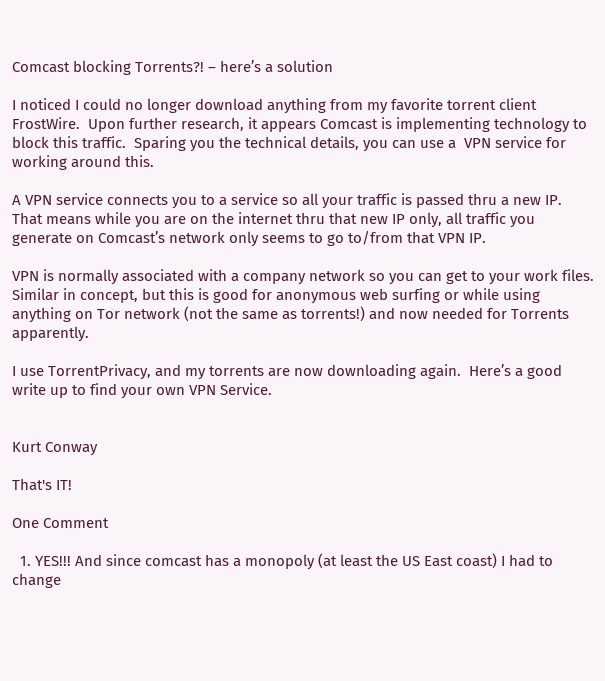Comcast blocking Torrents?! – here’s a solution

I noticed I could no longer download anything from my favorite torrent client FrostWire.  Upon further research, it appears Comcast is implementing technology to block this traffic.  Sparing you the technical details, you can use a  VPN service for working around this.

A VPN service connects you to a service so all your traffic is passed thru a new IP.  That means while you are on the internet thru that new IP only, all traffic you generate on Comcast’s network only seems to go to/from that VPN IP.

VPN is normally associated with a company network so you can get to your work files.  Similar in concept, but this is good for anonymous web surfing or while using anything on Tor network (not the same as torrents!) and now needed for Torrents apparently.

I use TorrentPrivacy, and my torrents are now downloading again.  Here’s a good write up to find your own VPN Service.


Kurt Conway

That's IT!

One Comment

  1. YES!!! And since comcast has a monopoly (at least the US East coast) I had to change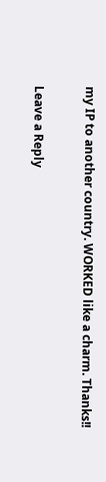my IP to another country. WORKED like a charm. Thanks!!

Leave a Reply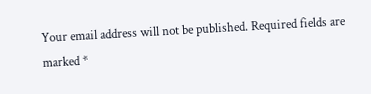Your email address will not be published. Required fields are marked *